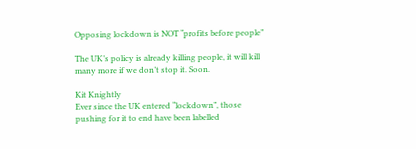Opposing lockdown is NOT “profits before people”

The UK’s policy is already killing people, it will kill many more if we don’t stop it. Soon.

Kit Knightly
Ever since the UK entered “lockdown”, those pushing for it to end have been labelled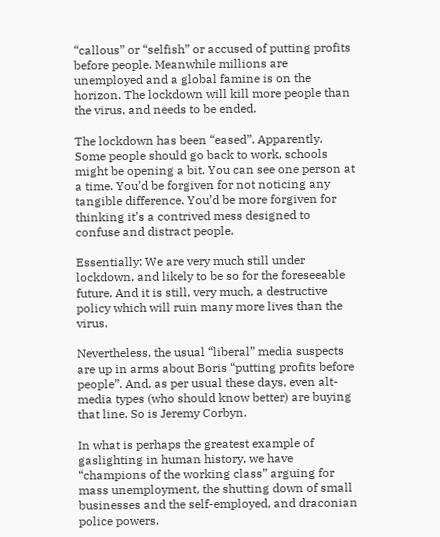“callous” or “selfish” or accused of putting profits before people. Meanwhile millions are unemployed and a global famine is on the horizon. The lockdown will kill more people than the virus, and needs to be ended.

The lockdown has been “eased”. Apparently. Some people should go back to work, schools might be opening a bit. You can see one person at a time. You’d be forgiven for not noticing any tangible difference. You’d be more forgiven for thinking it’s a contrived mess designed to confuse and distract people.

Essentially: We are very much still under lockdown, and likely to be so for the foreseeable future. And it is still, very much, a destructive policy which will ruin many more lives than the virus.

Nevertheless, the usual “liberal” media suspects are up in arms about Boris “putting profits before people”. And, as per usual these days, even alt-media types (who should know better) are buying that line. So is Jeremy Corbyn.

In what is perhaps the greatest example of gaslighting in human history, we have “champions of the working class” arguing for mass unemployment, the shutting down of small businesses and the self-employed, and draconian police powers.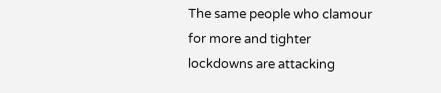The same people who clamour for more and tighter lockdowns are attacking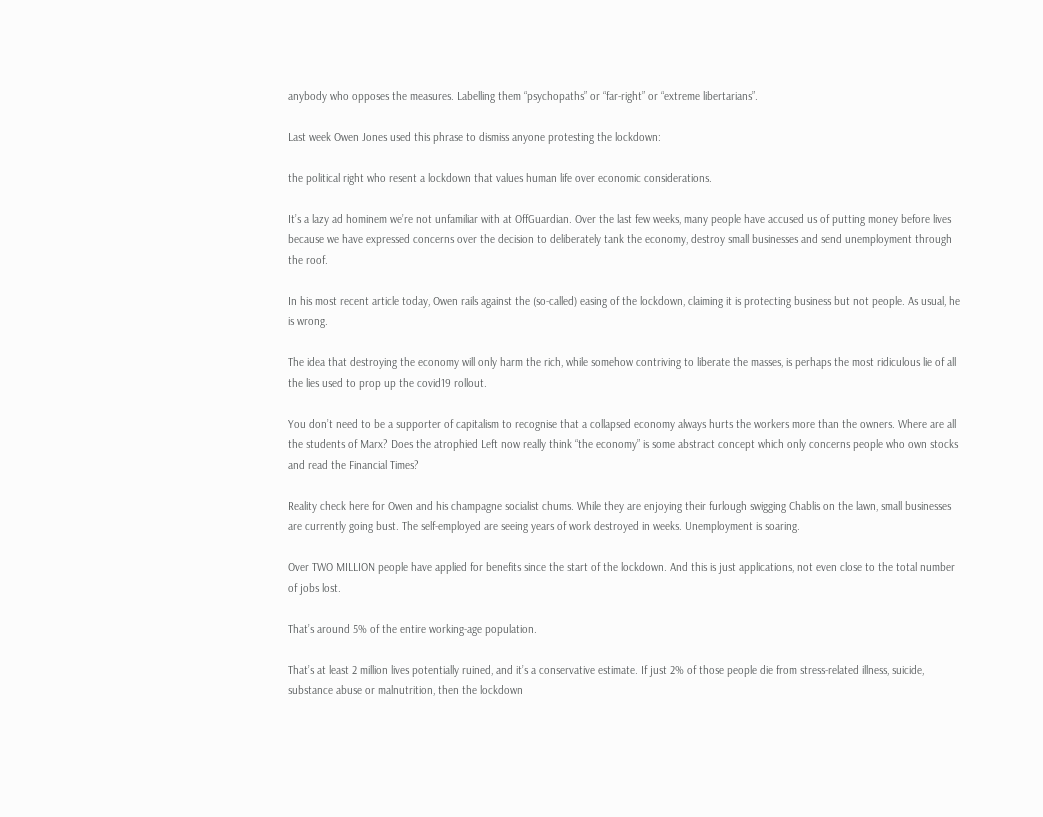anybody who opposes the measures. Labelling them “psychopaths” or “far-right” or “extreme libertarians”.

Last week Owen Jones used this phrase to dismiss anyone protesting the lockdown:

the political right who resent a lockdown that values human life over economic considerations.

It’s a lazy ad hominem we’re not unfamiliar with at OffGuardian. Over the last few weeks, many people have accused us of putting money before lives because we have expressed concerns over the decision to deliberately tank the economy, destroy small businesses and send unemployment through the roof.

In his most recent article today, Owen rails against the (so-called) easing of the lockdown, claiming it is protecting business but not people. As usual, he is wrong.

The idea that destroying the economy will only harm the rich, while somehow contriving to liberate the masses, is perhaps the most ridiculous lie of all the lies used to prop up the covid19 rollout.

You don’t need to be a supporter of capitalism to recognise that a collapsed economy always hurts the workers more than the owners. Where are all the students of Marx? Does the atrophied Left now really think “the economy” is some abstract concept which only concerns people who own stocks and read the Financial Times?

Reality check here for Owen and his champagne socialist chums. While they are enjoying their furlough swigging Chablis on the lawn, small businesses are currently going bust. The self-employed are seeing years of work destroyed in weeks. Unemployment is soaring.

Over TWO MILLION people have applied for benefits since the start of the lockdown. And this is just applications, not even close to the total number of jobs lost.

That’s around 5% of the entire working-age population.

That’s at least 2 million lives potentially ruined, and it’s a conservative estimate. If just 2% of those people die from stress-related illness, suicide, substance abuse or malnutrition, then the lockdown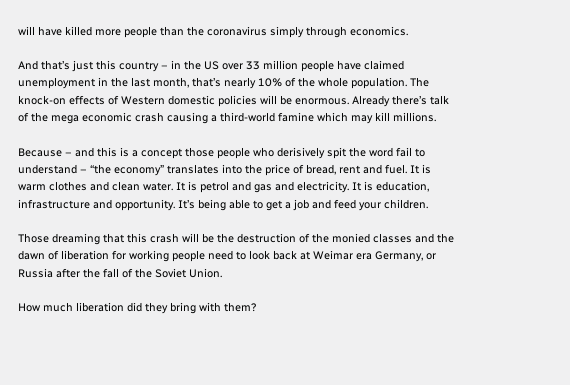will have killed more people than the coronavirus simply through economics.

And that’s just this country – in the US over 33 million people have claimed unemployment in the last month, that’s nearly 10% of the whole population. The knock-on effects of Western domestic policies will be enormous. Already there’s talk of the mega economic crash causing a third-world famine which may kill millions.

Because – and this is a concept those people who derisively spit the word fail to understand – “the economy” translates into the price of bread, rent and fuel. It is warm clothes and clean water. It is petrol and gas and electricity. It is education, infrastructure and opportunity. It’s being able to get a job and feed your children.

Those dreaming that this crash will be the destruction of the monied classes and the dawn of liberation for working people need to look back at Weimar era Germany, or Russia after the fall of the Soviet Union.

How much liberation did they bring with them?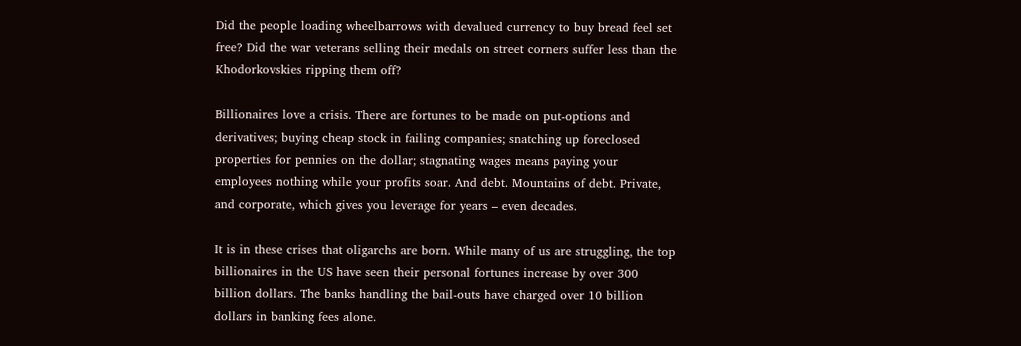Did the people loading wheelbarrows with devalued currency to buy bread feel set free? Did the war veterans selling their medals on street corners suffer less than the Khodorkovskies ripping them off?

Billionaires love a crisis. There are fortunes to be made on put-options and derivatives; buying cheap stock in failing companies; snatching up foreclosed properties for pennies on the dollar; stagnating wages means paying your employees nothing while your profits soar. And debt. Mountains of debt. Private, and corporate, which gives you leverage for years – even decades.

It is in these crises that oligarchs are born. While many of us are struggling, the top billionaires in the US have seen their personal fortunes increase by over 300 billion dollars. The banks handling the bail-outs have charged over 10 billion dollars in banking fees alone.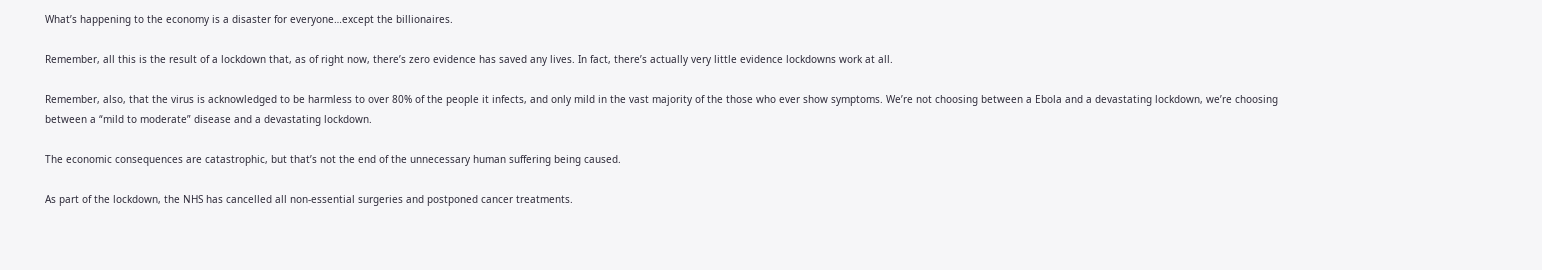What’s happening to the economy is a disaster for everyone…except the billionaires.

Remember, all this is the result of a lockdown that, as of right now, there’s zero evidence has saved any lives. In fact, there’s actually very little evidence lockdowns work at all.

Remember, also, that the virus is acknowledged to be harmless to over 80% of the people it infects, and only mild in the vast majority of the those who ever show symptoms. We’re not choosing between a Ebola and a devastating lockdown, we’re choosing between a “mild to moderate” disease and a devastating lockdown.

The economic consequences are catastrophic, but that’s not the end of the unnecessary human suffering being caused.

As part of the lockdown, the NHS has cancelled all non-essential surgeries and postponed cancer treatments.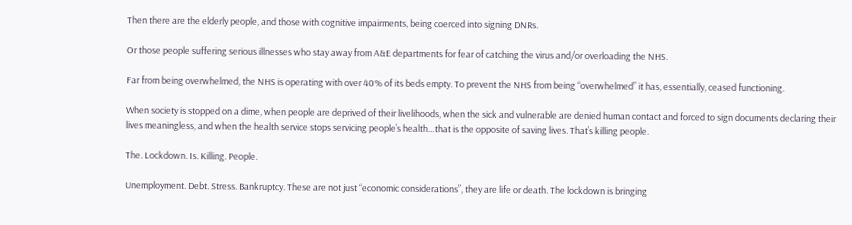Then there are the elderly people, and those with cognitive impairments, being coerced into signing DNRs.

Or those people suffering serious illnesses who stay away from A&E departments for fear of catching the virus and/or overloading the NHS.

Far from being overwhelmed, the NHS is operating with over 40% of its beds empty. To prevent the NHS from being “overwhelmed” it has, essentially, ceased functioning.

When society is stopped on a dime, when people are deprived of their livelihoods, when the sick and vulnerable are denied human contact and forced to sign documents declaring their lives meaningless, and when the health service stops servicing people’s health…that is the opposite of saving lives. That’s killing people.

The. Lockdown. Is. Killing. People.

Unemployment. Debt. Stress. Bankruptcy. These are not just “economic considerations”, they are life or death. The lockdown is bringing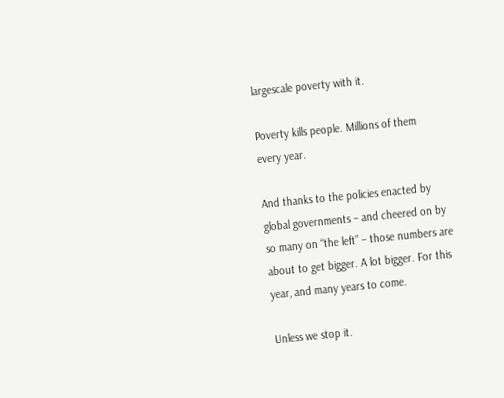largescale poverty with it.

Poverty kills people. Millions of them every year.

And thanks to the policies enacted by global governments – and cheered on by so many on “the left” – those numbers are about to get bigger. A lot bigger. For this year, and many years to come.

Unless we stop it.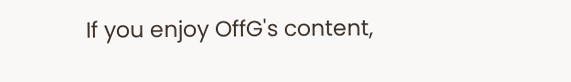If you enjoy OffG's content,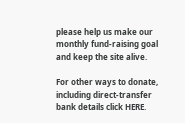please help us make our monthly fund-raising goal and keep the site alive.

For other ways to donate, including direct-transfer bank details click HERE.